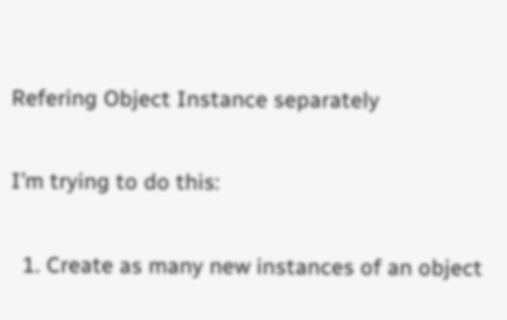Refering Object Instance separately

I’m trying to do this:

  1. Create as many new instances of an object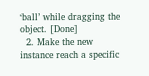‘ball’ while dragging the object. [Done]
  2. Make the new instance reach a specific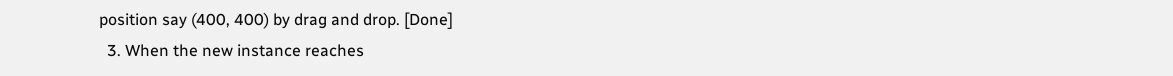position say (400, 400) by drag and drop. [Done]
  3. When the new instance reaches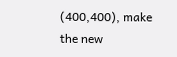(400,400), make the new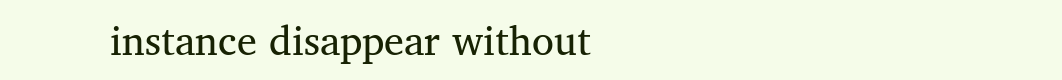instance disappear without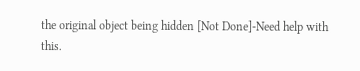the original object being hidden [Not Done]-Need help with this.